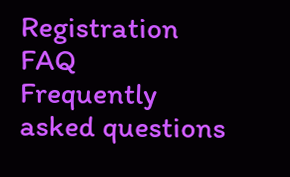Registration FAQ
Frequently asked questions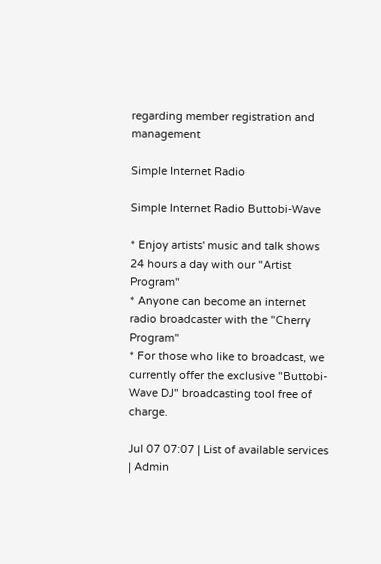regarding member registration and management

Simple Internet Radio

Simple Internet Radio Buttobi-Wave

* Enjoy artists' music and talk shows 24 hours a day with our "Artist Program"
* Anyone can become an internet radio broadcaster with the "Cherry Program"
* For those who like to broadcast, we currently offer the exclusive "Buttobi-Wave DJ" broadcasting tool free of charge.

Jul 07 07:07 | List of available services | Admin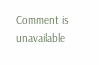Comment is unavailable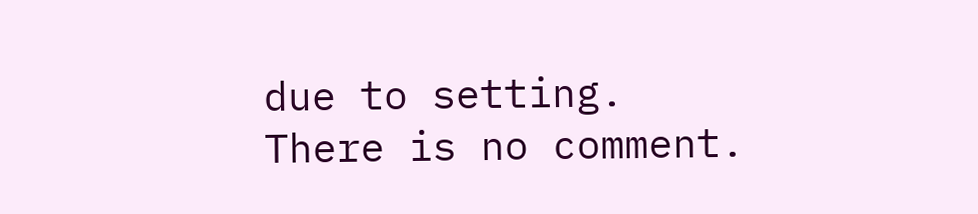due to setting.
There is no comment.